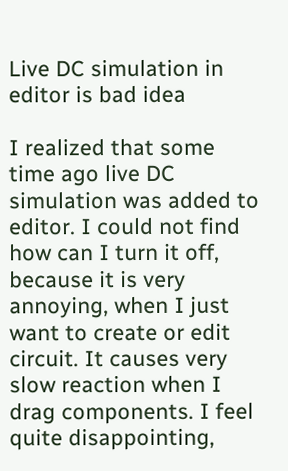Live DC simulation in editor is bad idea

I realized that some time ago live DC simulation was added to editor. I could not find how can I turn it off, because it is very annoying, when I just want to create or edit circuit. It causes very slow reaction when I drag components. I feel quite disappointing,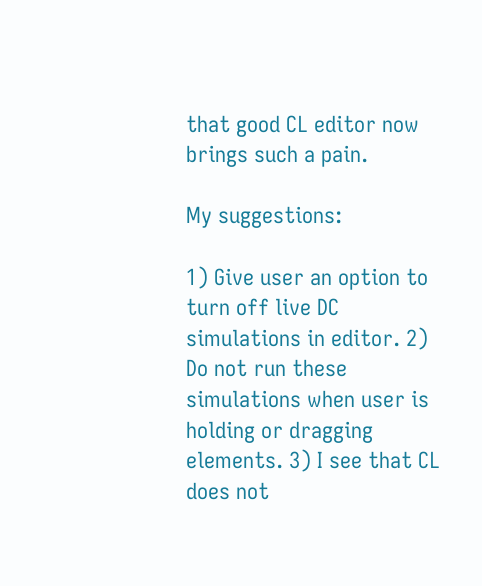that good CL editor now brings such a pain.

My suggestions:

1) Give user an option to turn off live DC simulations in editor. 2) Do not run these simulations when user is holding or dragging elements. 3) I see that CL does not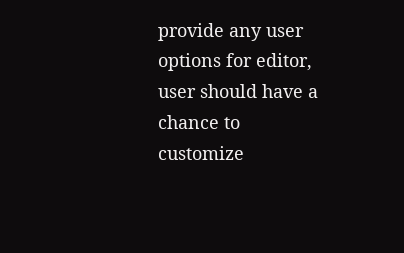provide any user options for editor, user should have a chance to customize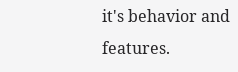it's behavior and features.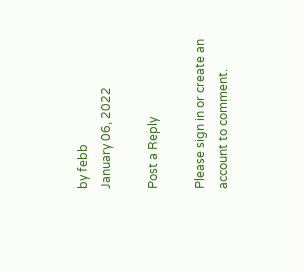by febb
January 06, 2022

Post a Reply

Please sign in or create an account to comment.